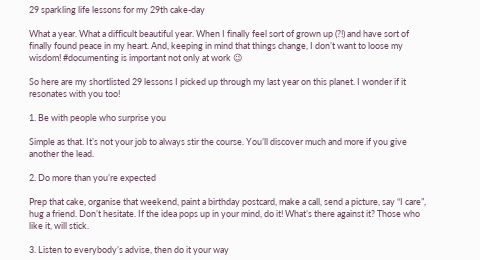29 sparkling life lessons for my 29th cake-day

What a year. What a difficult beautiful year. When I finally feel sort of grown up (?!) and have sort of finally found peace in my heart. And, keeping in mind that things change, I don’t want to loose my wisdom! #documenting is important not only at work 😉

So here are my shortlisted 29 lessons I picked up through my last year on this planet. I wonder if it resonates with you too!

1. Be with people who surprise you

Simple as that. It’s not your job to always stir the course. You’ll discover much and more if you give another the lead.

2. Do more than you’re expected

Prep that cake, organise that weekend, paint a birthday postcard, make a call, send a picture, say “I care”, hug a friend. Don’t hesitate. If the idea pops up in your mind, do it! What’s there against it? Those who like it, will stick.

3. Listen to everybody’s advise, then do it your way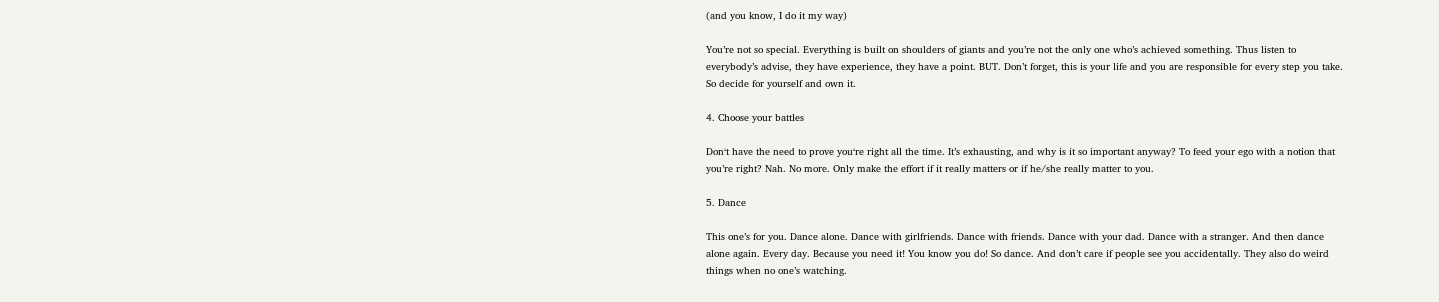(and you know, I do it my way)

You’re not so special. Everything is built on shoulders of giants and you’re not the only one who’s achieved something. Thus listen to everybody’s advise, they have experience, they have a point. BUT. Don’t forget, this is your life and you are responsible for every step you take. So decide for yourself and own it.

4. Choose your battles

Don‘t have the need to prove you‘re right all the time. It’s exhausting, and why is it so important anyway? To feed your ego with a notion that you’re right? Nah. No more. Only make the effort if it really matters or if he/she really matter to you.

5. Dance

This one’s for you. Dance alone. Dance with girlfriends. Dance with friends. Dance with your dad. Dance with a stranger. And then dance alone again. Every day. Because you need it! You know you do! So dance. And don’t care if people see you accidentally. They also do weird things when no one’s watching.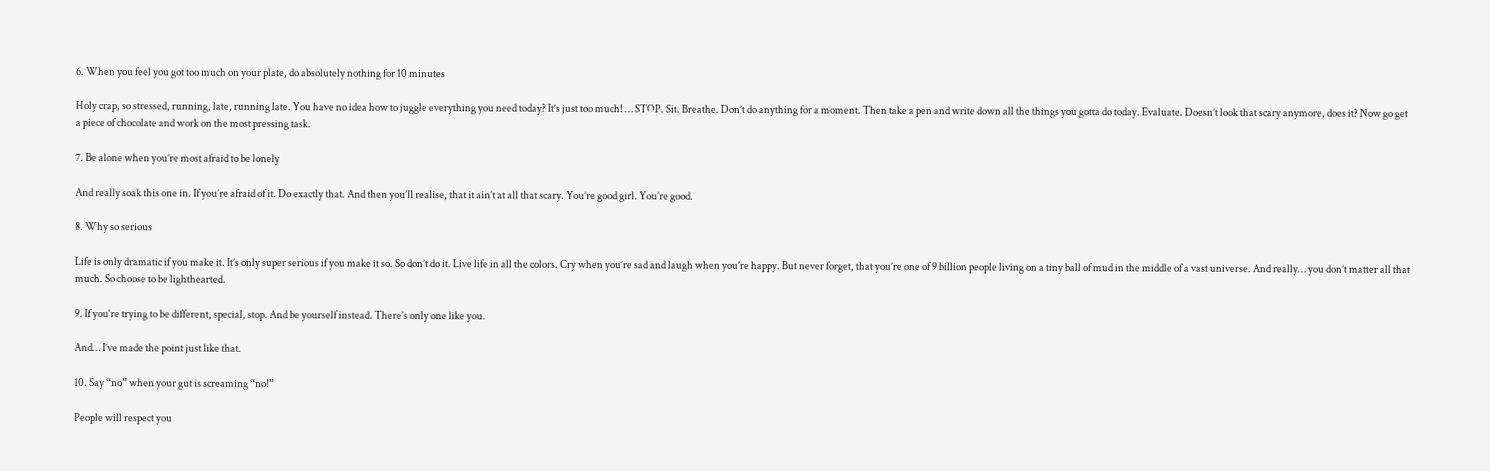6. When you feel you got too much on your plate, do absolutely nothing for 10 minutes

Holy crap, so stressed, running, late, running late. You have no idea how to juggle everything you need today? It’s just too much! … STOP. Sit. Breathe. Don’t do anything for a moment. Then take a pen and write down all the things you gotta do today. Evaluate. Doesn’t look that scary anymore, does it? Now go get a piece of chocolate and work on the most pressing task.

7. Be alone when you’re most afraid to be lonely

And really soak this one in. If you’re afraid of it. Do exactly that. And then you’ll realise, that it ain’t at all that scary. You’re good girl. You’re good.

8. Why so serious

Life is only dramatic if you make it. It’s only super serious if you make it so. So don’t do it. Live life in all the colors. Cry when you’re sad and laugh when you’re happy. But never forget, that you’re one of 9 billion people living on a tiny ball of mud in the middle of a vast universe. And really… you don’t matter all that much. So choose to be lighthearted.

9. If you‘re trying to be different, special, stop. And be yourself instead. There’s only one like you.

And… I’ve made the point just like that.

10. Say “no” when your gut is screaming “no!”

People will respect you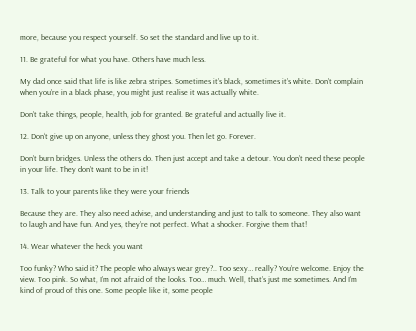more, because you respect yourself. So set the standard and live up to it.

11. Be grateful for what you have. Others have much less.

My dad once said that life is like zebra stripes. Sometimes it’s black, sometimes it’s white. Don’t complain when you’re in a black phase, you might just realise it was actually white.

Don’t take things, people, health, job for granted. Be grateful and actually live it.

12. Don‘t give up on anyone, unless they ghost you. Then let go. Forever.

Don’t burn bridges. Unless the others do. Then just accept and take a detour. You don’t need these people in your life. They don’t want to be in it!

13. Talk to your parents like they were your friends

Because they are. They also need advise, and understanding and just to talk to someone. They also want to laugh and have fun. And yes, they’re not perfect. What a shocker. Forgive them that!

14. Wear whatever the heck you want

Too funky? Who said it? The people who always wear grey?.. Too sexy… really? You’re welcome. Enjoy the view. Too pink. So what, I’m not afraid of the looks. Too… much. Well, that’s just me sometimes. And I’m kind of proud of this one. Some people like it, some people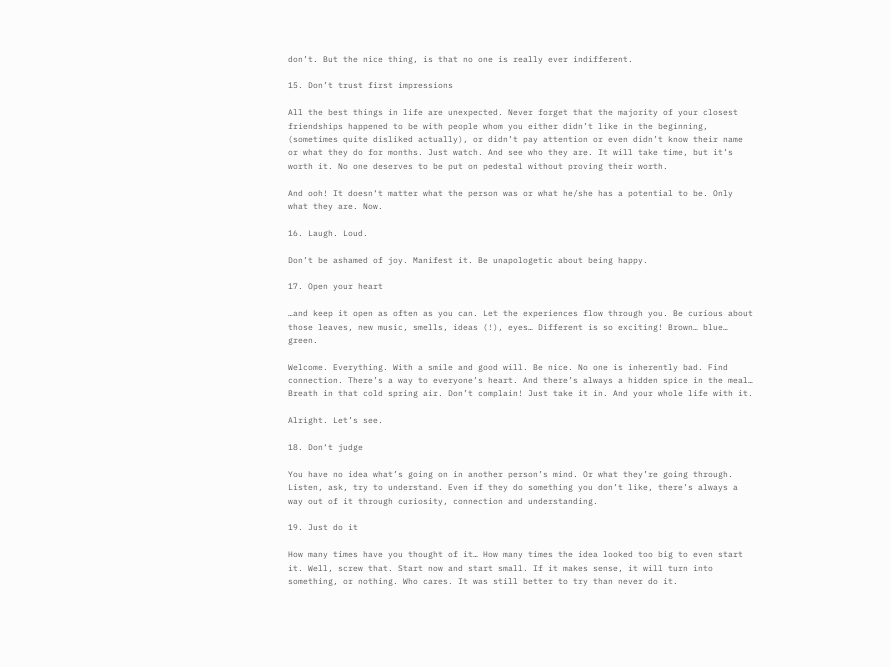don’t. But the nice thing, is that no one is really ever indifferent.

15. Don’t trust first impressions

All the best things in life are unexpected. Never forget that the majority of your closest friendships happened to be with people whom you either didn’t like in the beginning, (sometimes quite disliked actually), or didn’t pay attention or even didn’t know their name or what they do for months. Just watch. And see who they are. It will take time, but it’s worth it. No one deserves to be put on pedestal without proving their worth.

And ooh! It doesn‘t matter what the person was or what he/she has a potential to be. Only what they are. Now.

16. Laugh. Loud.

Don’t be ashamed of joy. Manifest it. Be unapologetic about being happy.

17. Open your heart

…and keep it open as often as you can. Let the experiences flow through you. Be curious about those leaves, new music, smells, ideas (!), eyes… Different is so exciting! Brown… blue… green.

Welcome. Everything. With a smile and good will. Be nice. No one is inherently bad. Find connection. There’s a way to everyone’s heart. And there’s always a hidden spice in the meal… Breath in that cold spring air. Don’t complain! Just take it in. And your whole life with it.

Alright. Let’s see.

18. Don‘t judge

You have no idea what’s going on in another person’s mind. Or what they’re going through. Listen, ask, try to understand. Even if they do something you don’t like, there’s always a way out of it through curiosity, connection and understanding.

19. Just do it

How many times have you thought of it… How many times the idea looked too big to even start it. Well, screw that. Start now and start small. If it makes sense, it will turn into something, or nothing. Who cares. It was still better to try than never do it.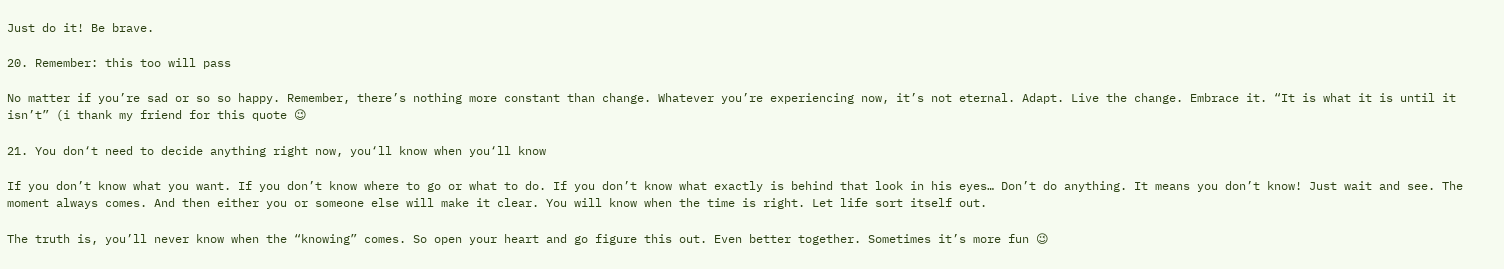Just do it! Be brave.

20. Remember: this too will pass

No matter if you’re sad or so so happy. Remember, there’s nothing more constant than change. Whatever you’re experiencing now, it’s not eternal. Adapt. Live the change. Embrace it. “It is what it is until it isn’t” (i thank my friend for this quote 😉

21. You don‘t need to decide anything right now, you‘ll know when you‘ll know

If you don’t know what you want. If you don’t know where to go or what to do. If you don’t know what exactly is behind that look in his eyes… Don’t do anything. It means you don’t know! Just wait and see. The moment always comes. And then either you or someone else will make it clear. You will know when the time is right. Let life sort itself out.

The truth is, you’ll never know when the “knowing” comes. So open your heart and go figure this out. Even better together. Sometimes it’s more fun 😉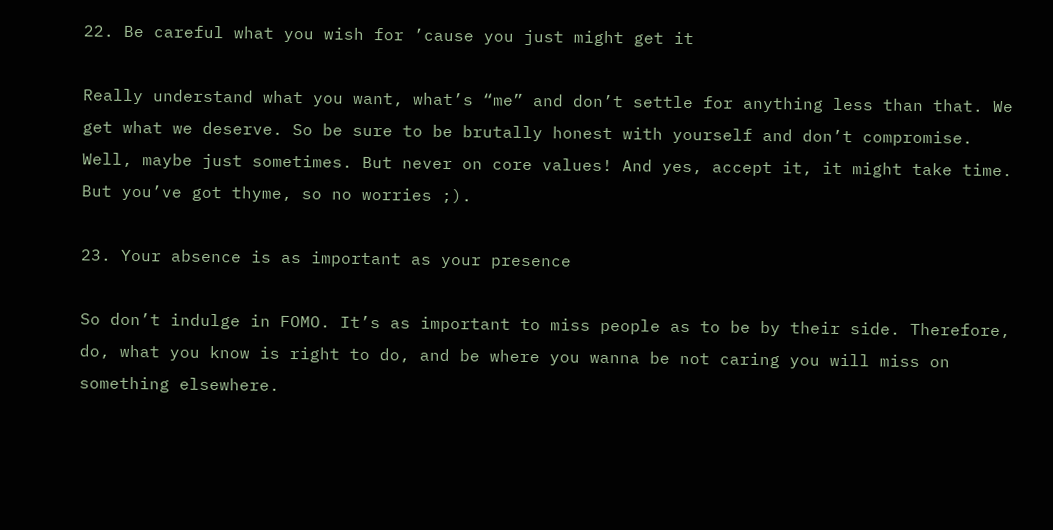22. Be careful what you wish for ’cause you just might get it

Really understand what you want, what’s “me” and don’t settle for anything less than that. We get what we deserve. So be sure to be brutally honest with yourself and don’t compromise. Well, maybe just sometimes. But never on core values! And yes, accept it, it might take time. But you’ve got thyme, so no worries ;).

23. Your absence is as important as your presence

So don’t indulge in FOMO. It’s as important to miss people as to be by their side. Therefore, do, what you know is right to do, and be where you wanna be not caring you will miss on something elsewhere.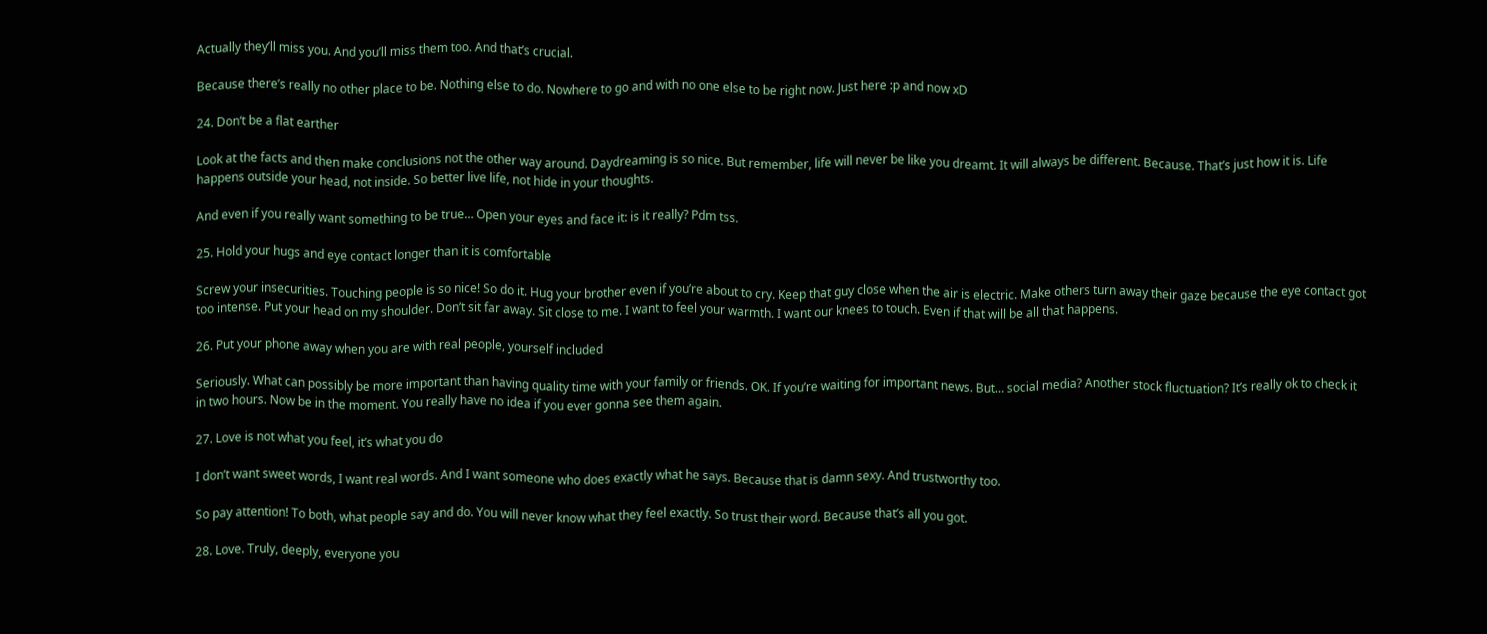Actually they’ll miss you. And you’ll miss them too. And that’s crucial.

Because there’s really no other place to be. Nothing else to do. Nowhere to go and with no one else to be right now. Just here :p and now xD

24. Don‘t be a flat earther

Look at the facts and then make conclusions not the other way around. Daydreaming is so nice. But remember, life will never be like you dreamt. It will always be different. Because. That’s just how it is. Life happens outside your head, not inside. So better live life, not hide in your thoughts.

And even if you really want something to be true… Open your eyes and face it: is it really? Pdm tss.

25. Hold your hugs and eye contact longer than it is comfortable

Screw your insecurities. Touching people is so nice! So do it. Hug your brother even if you’re about to cry. Keep that guy close when the air is electric. Make others turn away their gaze because the eye contact got too intense. Put your head on my shoulder. Don’t sit far away. Sit close to me. I want to feel your warmth. I want our knees to touch. Even if that will be all that happens.

26. Put your phone away when you are with real people, yourself included

Seriously. What can possibly be more important than having quality time with your family or friends. OK. If you’re waiting for important news. But… social media? Another stock fluctuation? It’s really ok to check it in two hours. Now be in the moment. You really have no idea if you ever gonna see them again.

27. Love is not what you feel, it’s what you do

I don’t want sweet words, I want real words. And I want someone who does exactly what he says. Because that is damn sexy. And trustworthy too.

So pay attention! To both, what people say and do. You will never know what they feel exactly. So trust their word. Because that’s all you got.

28. Love. Truly, deeply, everyone you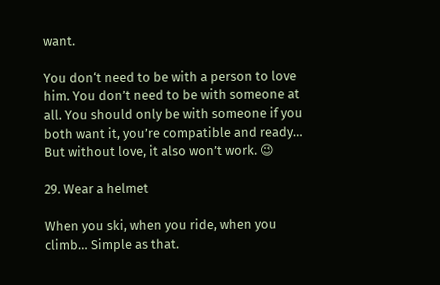want.

You don‘t need to be with a person to love him. You don’t need to be with someone at all. You should only be with someone if you both want it, you’re compatible and ready… But without love, it also won’t work. 😉

29. Wear a helmet

When you ski, when you ride, when you climb… Simple as that.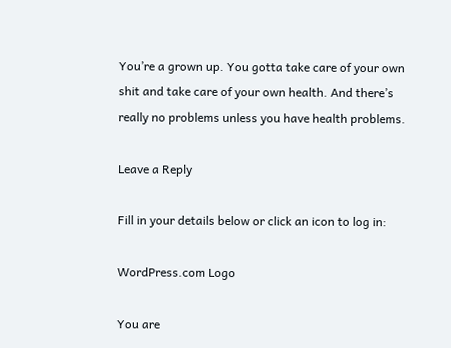You’re a grown up. You gotta take care of your own shit and take care of your own health. And there’s really no problems unless you have health problems.

Leave a Reply

Fill in your details below or click an icon to log in:

WordPress.com Logo

You are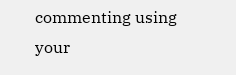commenting using your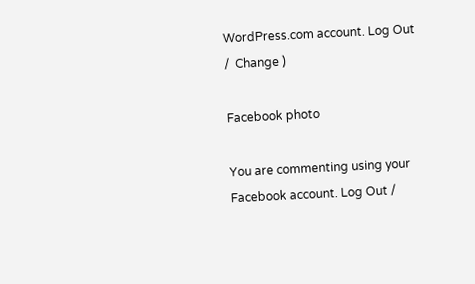WordPress.com account. Log Out /  Change )

Facebook photo

You are commenting using your Facebook account. Log Out /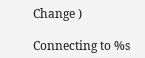Change )

Connecting to %s